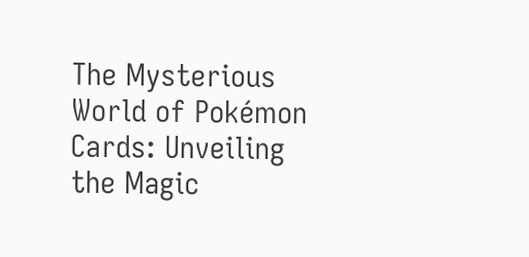The Mysterious World of Pokémon Cards: Unveiling the Magic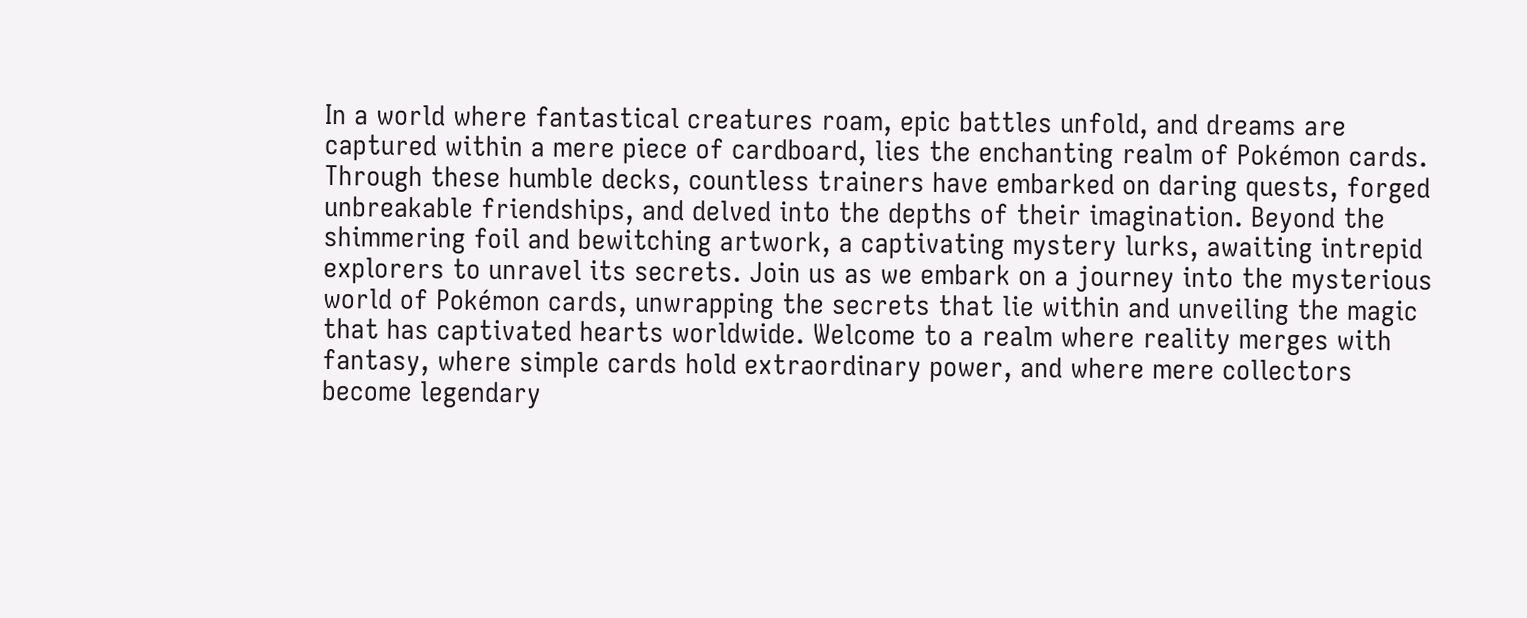In a world where fantastical creatures roam, epic battles unfold, and dreams are captured within a mere piece of cardboard, lies the enchanting realm of Pokémon cards. Through these humble decks, countless trainers have embarked on daring quests, forged unbreakable friendships, and delved into the depths of their imagination. Beyond the shimmering foil and bewitching artwork, a captivating mystery lurks, awaiting intrepid explorers to unravel its secrets. Join us as we embark on a journey into the mysterious world of Pokémon cards, unwrapping the secrets that lie within and unveiling the magic that has captivated hearts worldwide. Welcome to a realm where reality merges with fantasy, where simple cards hold extraordinary power, and where mere collectors become legendary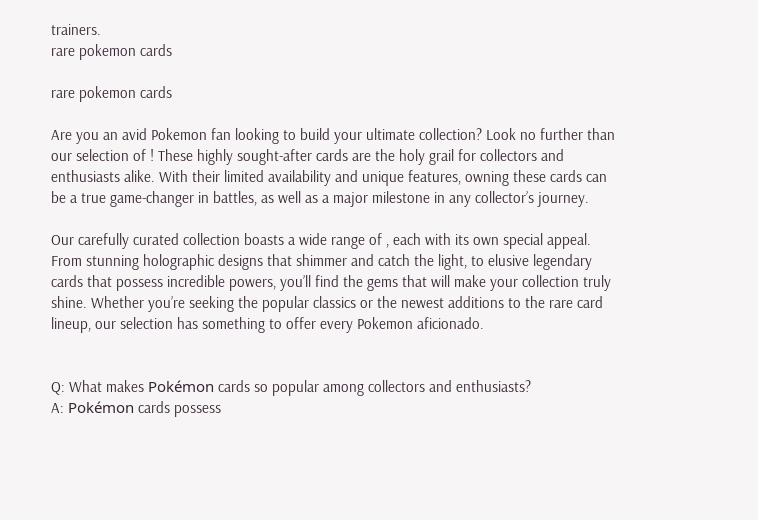trainers.
rare pokemon cards

rare pokemon cards

Are you an avid Pokemon fan looking to build your ultimate collection? Look no further than our selection of ! These highly sought-after cards are the holy grail for collectors and enthusiasts alike. With their limited availability and unique features, owning these cards can be a true game-changer in battles, as well as a major milestone in any collector’s journey.

Our carefully curated collection boasts a wide range of , each with its own special appeal. From stunning holographic designs that shimmer and catch the light, to elusive legendary cards that possess incredible powers, you’ll find the gems that will make your collection truly shine. Whether you’re seeking the popular classics or the newest additions to the rare card lineup, our selection has something to offer every Pokemon aficionado.


Q: What makes Pokémon cards so popular among collectors and enthusiasts?
A: Pokémon cards possess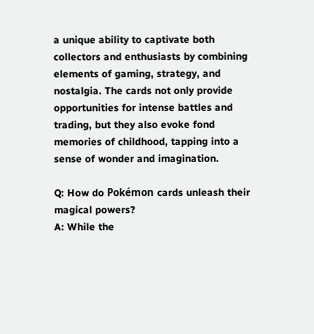a unique ability to captivate both collectors and enthusiasts by combining elements of gaming, strategy, and nostalgia. The cards not only provide opportunities for intense battles and trading, but they also evoke fond memories of childhood, tapping into a sense of wonder and imagination.

Q: How do Pokémon cards unleash their magical powers?
A: While the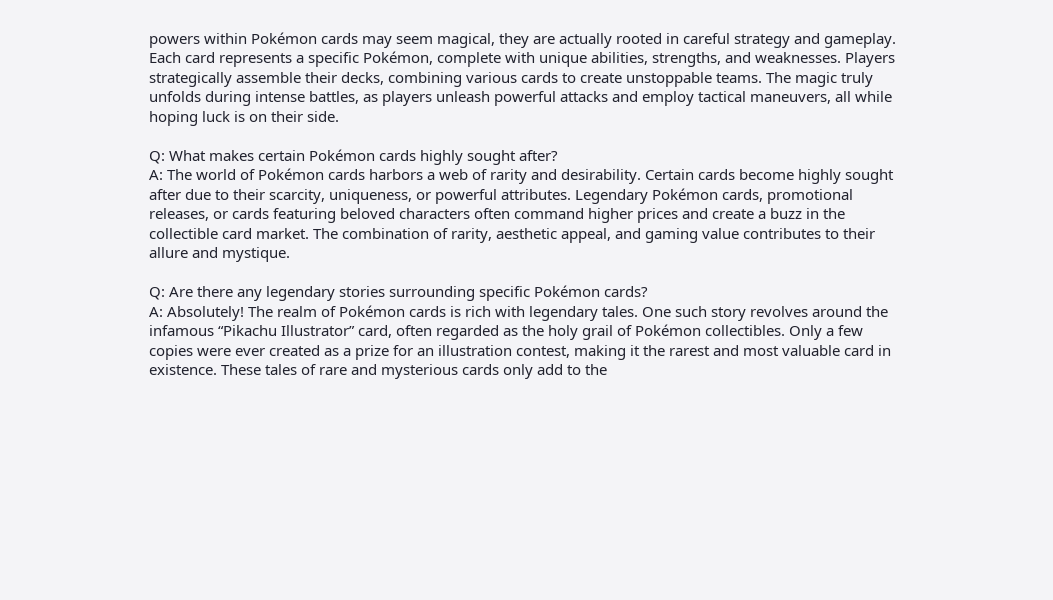powers within Pokémon cards may seem magical, they are actually rooted in careful strategy and gameplay. Each card represents a specific Pokémon, complete with unique abilities, strengths, and weaknesses. Players strategically assemble their decks, combining various cards to create unstoppable teams. The magic truly unfolds during intense battles, as players unleash powerful attacks and employ tactical maneuvers, all while hoping luck is on their side.

Q: What makes certain Pokémon cards highly sought after?
A: The world of Pokémon cards harbors a web of rarity and desirability. Certain cards become highly sought after due to their scarcity, uniqueness, or powerful attributes. Legendary Pokémon cards, promotional releases, or cards featuring beloved characters often command higher prices and create a buzz in the collectible card market. The combination of rarity, aesthetic appeal, and gaming value contributes to their allure and mystique.

Q: Are there any legendary stories surrounding specific Pokémon cards?
A: Absolutely! The realm of Pokémon cards is rich with legendary tales. One such story revolves around the infamous “Pikachu Illustrator” card, often regarded as the holy grail of Pokémon collectibles. Only a few copies were ever created as a prize for an illustration contest, making it the rarest and most valuable card in existence. These tales of rare and mysterious cards only add to the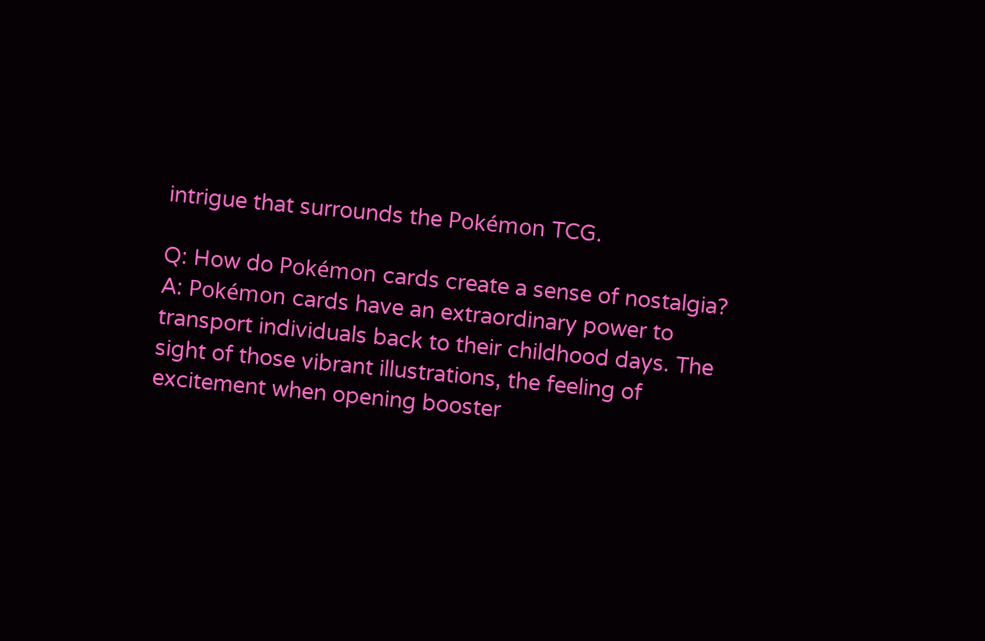intrigue that surrounds the Pokémon TCG.

Q: How do Pokémon cards create a sense of nostalgia?
A: Pokémon cards have an extraordinary power to transport individuals back to their childhood days. The sight of those vibrant illustrations, the feeling of excitement when opening booster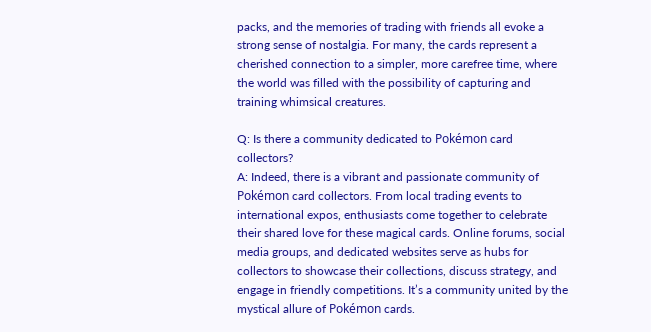packs, and the memories of trading with friends all evoke a strong sense of nostalgia. For many, the cards represent a cherished connection to a simpler, more carefree time, where the world was filled with the possibility of capturing and training whimsical creatures.

Q: Is there a community dedicated to Pokémon card collectors?
A: Indeed, there is a vibrant and passionate community of Pokémon card collectors. From local trading events to international expos, enthusiasts come together to celebrate their shared love for these magical cards. Online forums, social media groups, and dedicated websites serve as hubs for collectors to showcase their collections, discuss strategy, and engage in friendly competitions. It’s a community united by the mystical allure of Pokémon cards.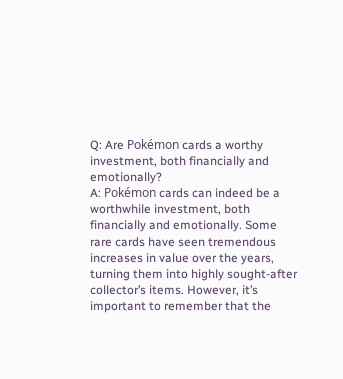Q: Are Pokémon cards a worthy investment, both financially and emotionally?
A: Pokémon cards can indeed be a worthwhile investment, both financially and emotionally. Some rare cards have seen tremendous increases in value over the years, turning them into highly sought-after collector’s items. However, it’s important to remember that the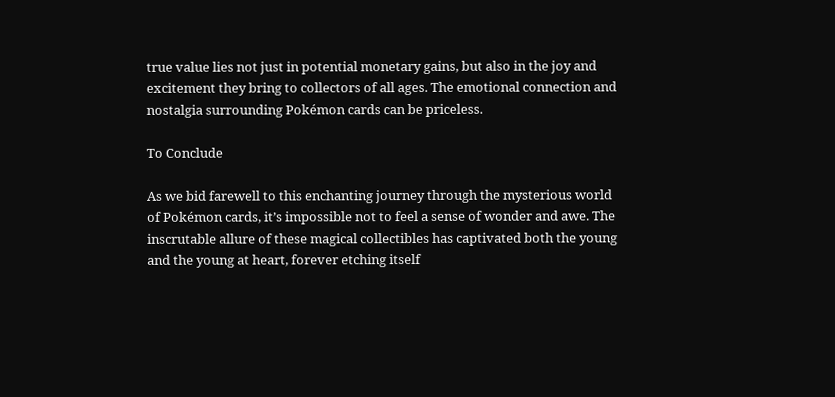true value lies not just in potential monetary gains, but also in the joy and excitement they bring to collectors of all ages. The emotional connection and nostalgia surrounding Pokémon cards can be priceless.

To Conclude

As we bid farewell to this enchanting journey through the mysterious world of Pokémon cards, it’s impossible not to feel a sense of wonder and awe. The inscrutable allure of these magical collectibles has captivated both the young and the young at heart, forever etching itself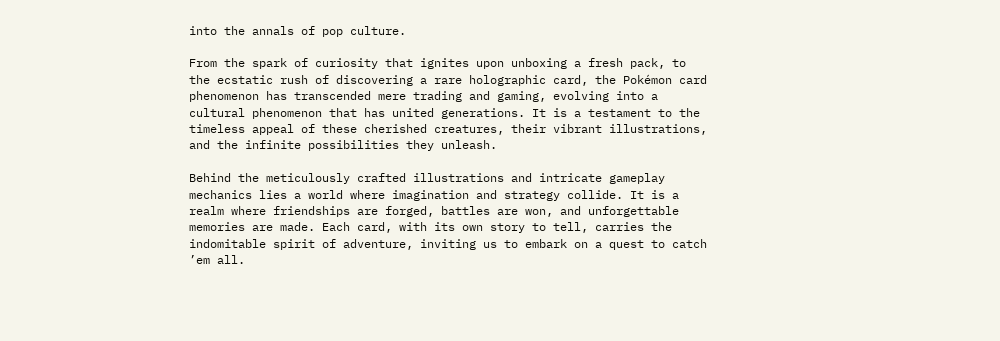into the annals of pop culture.

From the spark of curiosity that ignites upon unboxing a fresh pack, to the ecstatic rush of discovering a rare holographic card, the Pokémon card phenomenon has transcended mere trading and gaming, evolving into a cultural phenomenon that has united generations. It is a testament to the timeless appeal of these cherished creatures, their vibrant illustrations, and the infinite possibilities they unleash.

Behind the meticulously crafted illustrations and intricate gameplay mechanics lies a world where imagination and strategy collide. It is a realm where friendships are forged, battles are won, and unforgettable memories are made. Each card, with its own story to tell, carries the indomitable spirit of adventure, inviting us to embark on a quest to catch ’em all.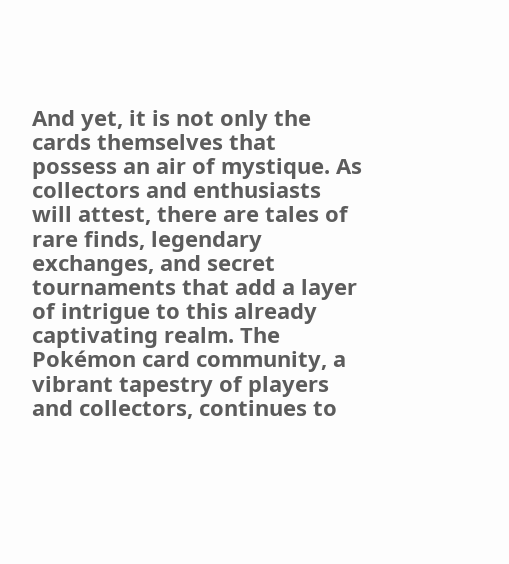And yet, it is not only the cards themselves that possess an air of mystique. As collectors and enthusiasts will attest, there are tales of rare finds, legendary exchanges, and secret tournaments that add a layer of intrigue to this already captivating realm. The Pokémon card community, a vibrant tapestry of players and collectors, continues to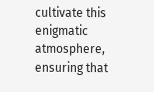cultivate this enigmatic atmosphere, ensuring that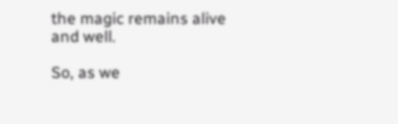the magic remains alive and well.

So, as we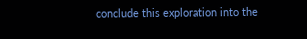conclude this exploration into the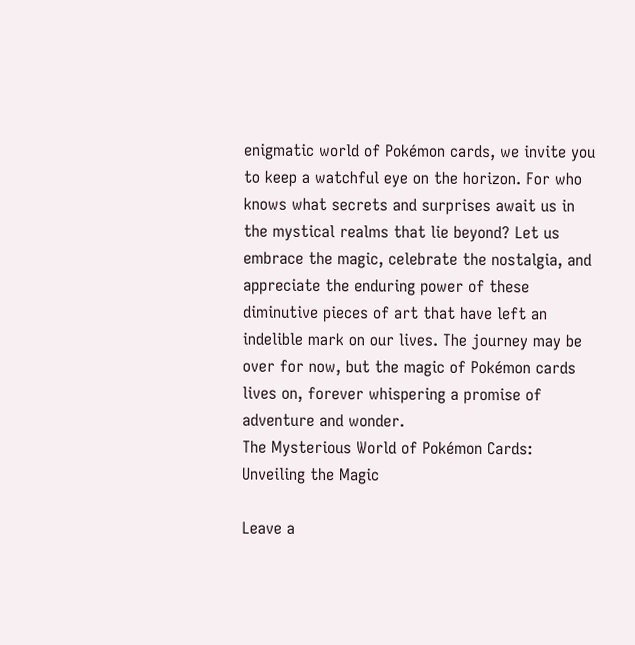enigmatic world of Pokémon cards, we invite you to keep a watchful eye on the horizon. For who knows what secrets and surprises await us in the mystical realms that lie beyond? Let us embrace the magic, celebrate the nostalgia, and appreciate the enduring power of these diminutive pieces of art that have left an indelible mark on our lives. The journey may be over for now, but the magic of Pokémon cards lives on, forever whispering a promise of adventure and wonder.
The Mysterious World of Pokémon Cards: Unveiling the Magic

Leave a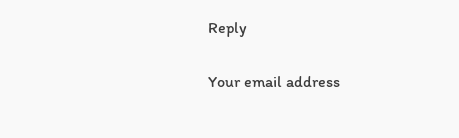Reply

Your email address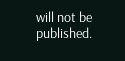will not be published.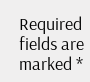Required fields are marked *